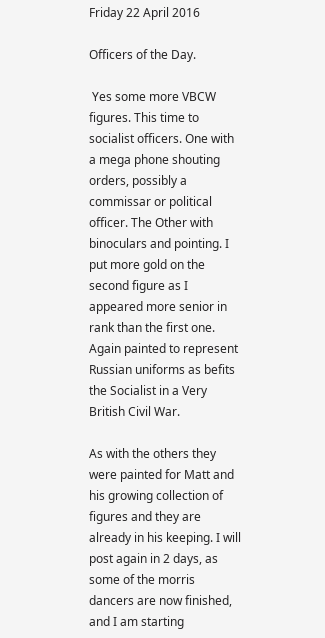Friday 22 April 2016

Officers of the Day.

 Yes some more VBCW figures. This time to socialist officers. One with a mega phone shouting orders, possibly a commissar or political officer. The Other with binoculars and pointing. I put more gold on the second figure as I appeared more senior in rank than the first one. Again painted to represent Russian uniforms as befits the Socialist in a Very British Civil War.

As with the others they were painted for Matt and his growing collection of figures and they are already in his keeping. I will post again in 2 days, as some of the morris dancers are now finished, and I am starting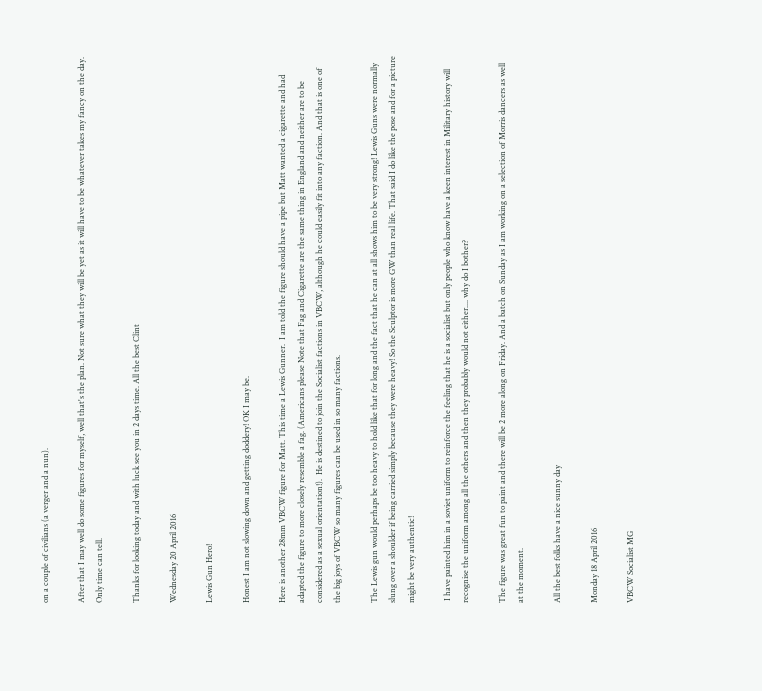on a couple of civilians (a verger and a nun).

After that I may well do some figures for myself, well that's the plan. Not sure what they will be yet as it will have to be whatever takes my fancy on the day. Only time can tell.

Thanks for looking today and with luck see you in 2 days time. All the best Clint

Wednesday 20 April 2016

Lewis Gun Hero!

Honest I am not slowing down and getting doddery! OK I may be.

Here is another 28mm VBCW figure for Matt. This time a Lewis Gunner.  I am told the figure should have a pipe but Matt wanted a cigarette and had adapted the figure to more closely resemble a fag. (Americans please Note that Fag and Cigarette are the same thing in England and neither are to be considered as a sexual orientation!).  He is destined to join the Socialist factions in VBCW, although he could easily fit into any faction. And that is one of the big joys of VBCW so many figures can be used in so many factions.

The Lewis gun would perhaps be too heavy to hold like that for long and the fact that he can at all shows him to be very strong! Lewis Guns were normally slung over a shoulder if being carried simply because they were heavy! So the Sculptor is more GW than real life. That said I do like the pose and for a picture might be very authentic!

 I have painted him in a soviet uniform to reinforce the feeling that he is a socialist but only people who know have a keen interest in Military history will recognise the uniform among all the others and then they probably would not either.... why do I bother?

The figure was great fun to paint and there will be 2 more along on Friday. And a batch on Sunday as I am working on a selection of Morris dancers as well at the moment.

All the best folks have a nice sunny day

Monday 18 April 2016

VBCW Socialist MG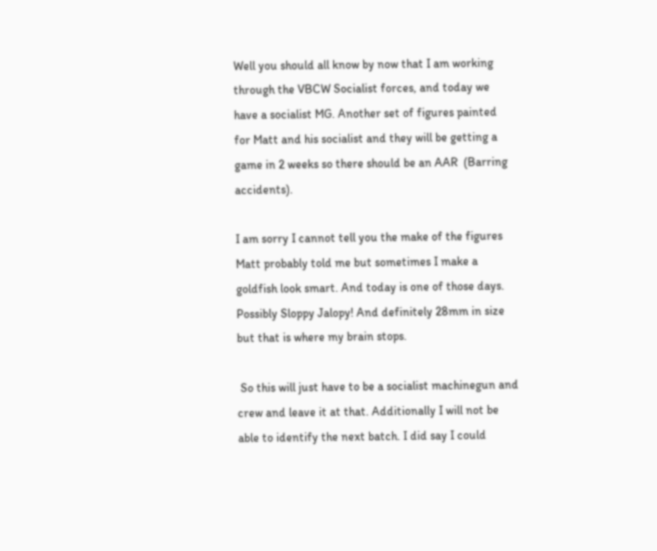Well you should all know by now that I am working through the VBCW Socialist forces, and today we have a socialist MG. Another set of figures painted for Matt and his socialist and they will be getting a game in 2 weeks so there should be an AAR  (Barring accidents).

I am sorry I cannot tell you the make of the figures Matt probably told me but sometimes I make a goldfish look smart. And today is one of those days. Possibly Sloppy Jalopy! And definitely 28mm in size but that is where my brain stops.

 So this will just have to be a socialist machinegun and crew and leave it at that. Additionally I will not be able to identify the next batch. I did say I could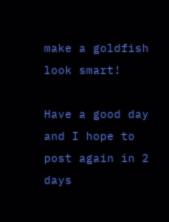make a goldfish look smart!

Have a good day and I hope to post again in 2 days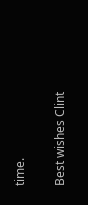time.

Best wishes Clint